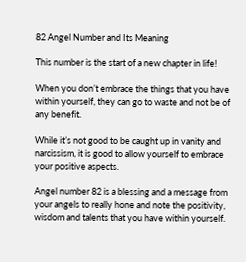82 Angel Number and Its Meaning

This number is the start of a new chapter in life!

When you don’t embrace the things that you have within yourself, they can go to waste and not be of any benefit.

While it’s not good to be caught up in vanity and narcissism, it is good to allow yourself to embrace your positive aspects.

Angel number 82 is a blessing and a message from your angels to really hone and note the positivity, wisdom and talents that you have within yourself.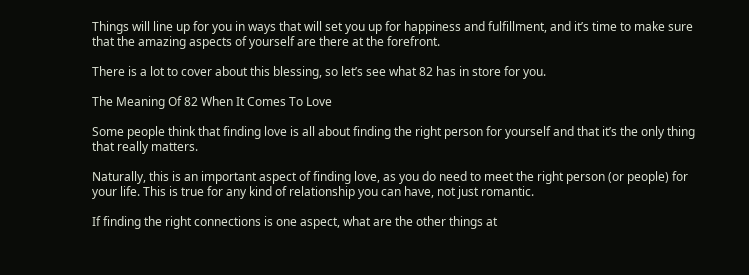Things will line up for you in ways that will set you up for happiness and fulfillment, and it’s time to make sure that the amazing aspects of yourself are there at the forefront.

There is a lot to cover about this blessing, so let’s see what 82 has in store for you.

The Meaning Of 82 When It Comes To Love

Some people think that finding love is all about finding the right person for yourself and that it’s the only thing that really matters.

Naturally, this is an important aspect of finding love, as you do need to meet the right person (or people) for your life. This is true for any kind of relationship you can have, not just romantic.

If finding the right connections is one aspect, what are the other things at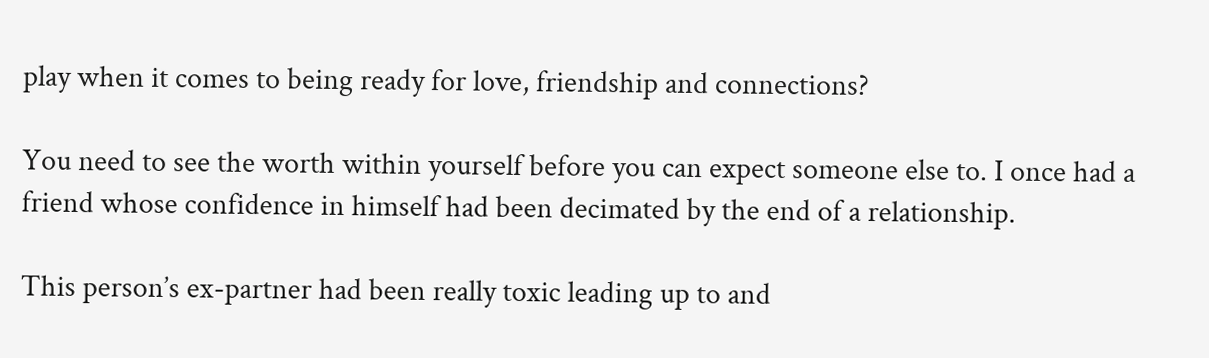play when it comes to being ready for love, friendship and connections?

You need to see the worth within yourself before you can expect someone else to. I once had a friend whose confidence in himself had been decimated by the end of a relationship.

This person’s ex-partner had been really toxic leading up to and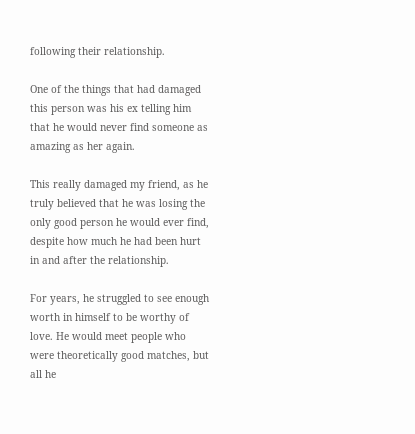following their relationship.

One of the things that had damaged this person was his ex telling him that he would never find someone as amazing as her again.

This really damaged my friend, as he truly believed that he was losing the only good person he would ever find, despite how much he had been hurt in and after the relationship.

For years, he struggled to see enough worth in himself to be worthy of love. He would meet people who were theoretically good matches, but all he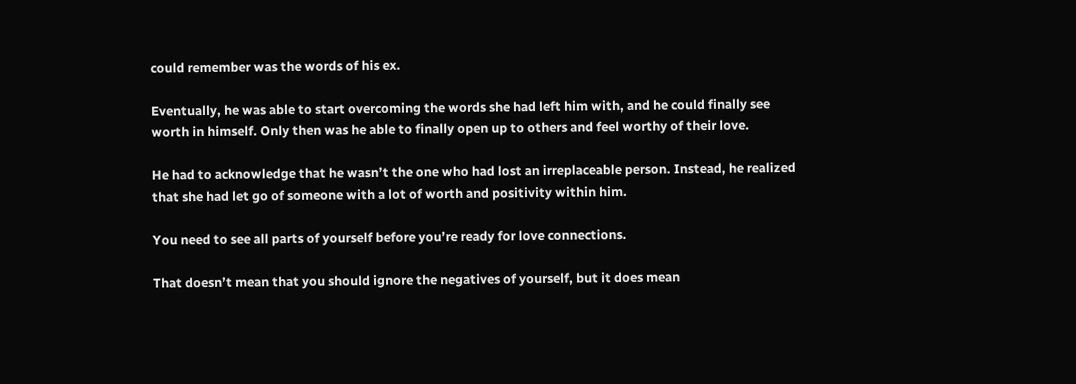could remember was the words of his ex.

Eventually, he was able to start overcoming the words she had left him with, and he could finally see worth in himself. Only then was he able to finally open up to others and feel worthy of their love.

He had to acknowledge that he wasn’t the one who had lost an irreplaceable person. Instead, he realized that she had let go of someone with a lot of worth and positivity within him.

You need to see all parts of yourself before you’re ready for love connections.

That doesn’t mean that you should ignore the negatives of yourself, but it does mean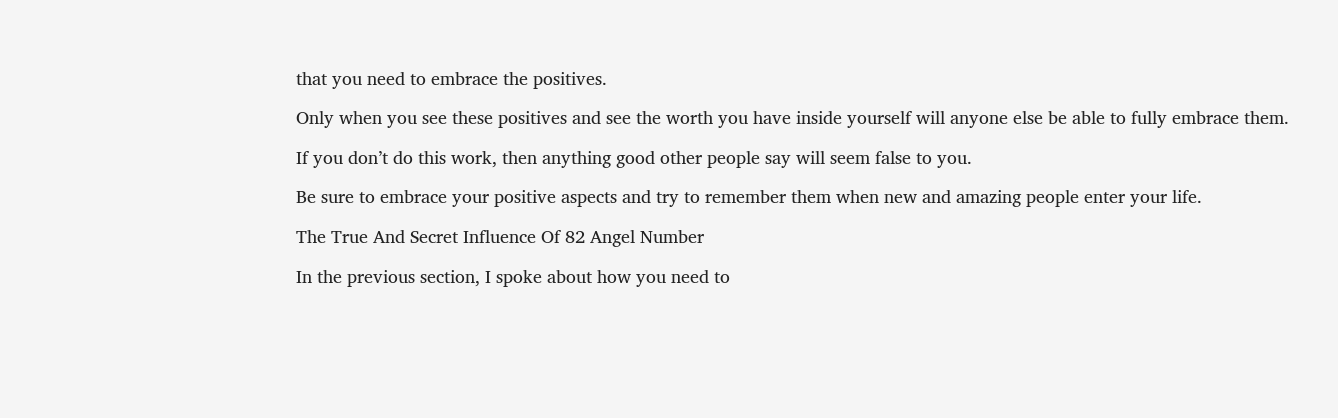that you need to embrace the positives.

Only when you see these positives and see the worth you have inside yourself will anyone else be able to fully embrace them.

If you don’t do this work, then anything good other people say will seem false to you.

Be sure to embrace your positive aspects and try to remember them when new and amazing people enter your life.

The True And Secret Influence Of 82 Angel Number

In the previous section, I spoke about how you need to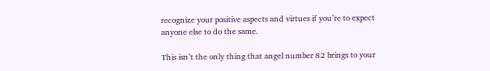recognize your positive aspects and virtues if you’re to expect anyone else to do the same.

This isn’t the only thing that angel number 82 brings to your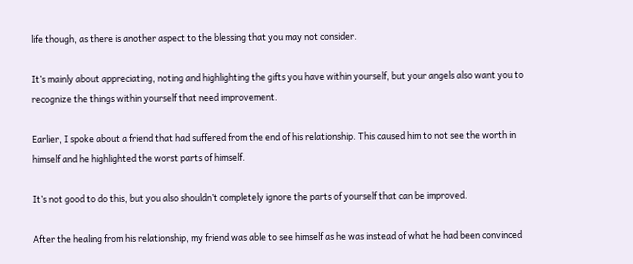life though, as there is another aspect to the blessing that you may not consider.

It’s mainly about appreciating, noting and highlighting the gifts you have within yourself, but your angels also want you to recognize the things within yourself that need improvement.

Earlier, I spoke about a friend that had suffered from the end of his relationship. This caused him to not see the worth in himself and he highlighted the worst parts of himself.

It’s not good to do this, but you also shouldn’t completely ignore the parts of yourself that can be improved.

After the healing from his relationship, my friend was able to see himself as he was instead of what he had been convinced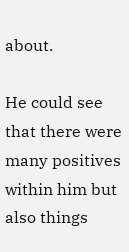about.

He could see that there were many positives within him but also things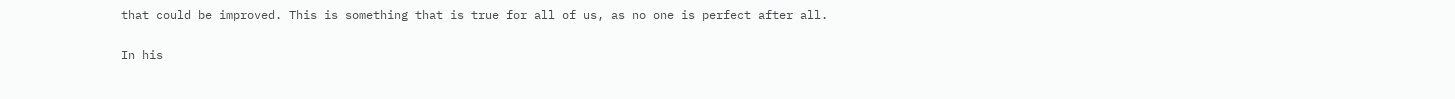that could be improved. This is something that is true for all of us, as no one is perfect after all.

In his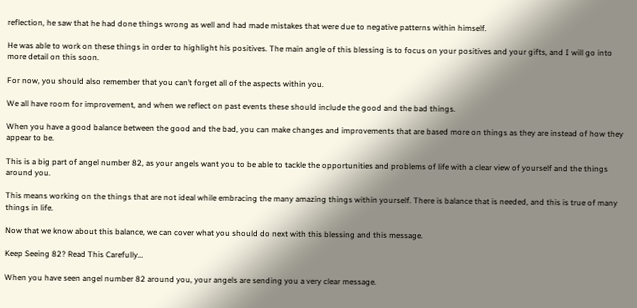reflection, he saw that he had done things wrong as well and had made mistakes that were due to negative patterns within himself.

He was able to work on these things in order to highlight his positives. The main angle of this blessing is to focus on your positives and your gifts, and I will go into more detail on this soon.

For now, you should also remember that you can’t forget all of the aspects within you.

We all have room for improvement, and when we reflect on past events these should include the good and the bad things.

When you have a good balance between the good and the bad, you can make changes and improvements that are based more on things as they are instead of how they appear to be.

This is a big part of angel number 82, as your angels want you to be able to tackle the opportunities and problems of life with a clear view of yourself and the things around you.

This means working on the things that are not ideal while embracing the many amazing things within yourself. There is balance that is needed, and this is true of many things in life.

Now that we know about this balance, we can cover what you should do next with this blessing and this message.

Keep Seeing 82? Read This Carefully…

When you have seen angel number 82 around you, your angels are sending you a very clear message.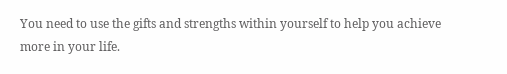You need to use the gifts and strengths within yourself to help you achieve more in your life.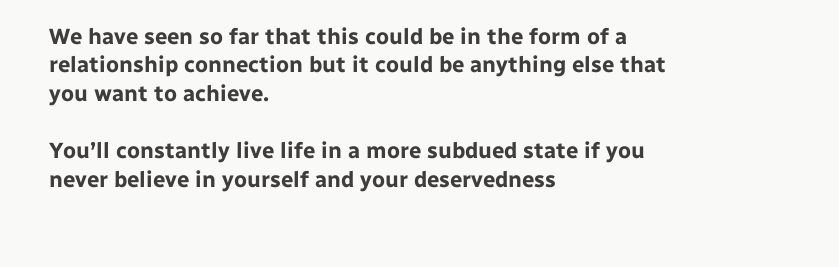We have seen so far that this could be in the form of a relationship connection but it could be anything else that you want to achieve.

You’ll constantly live life in a more subdued state if you never believe in yourself and your deservedness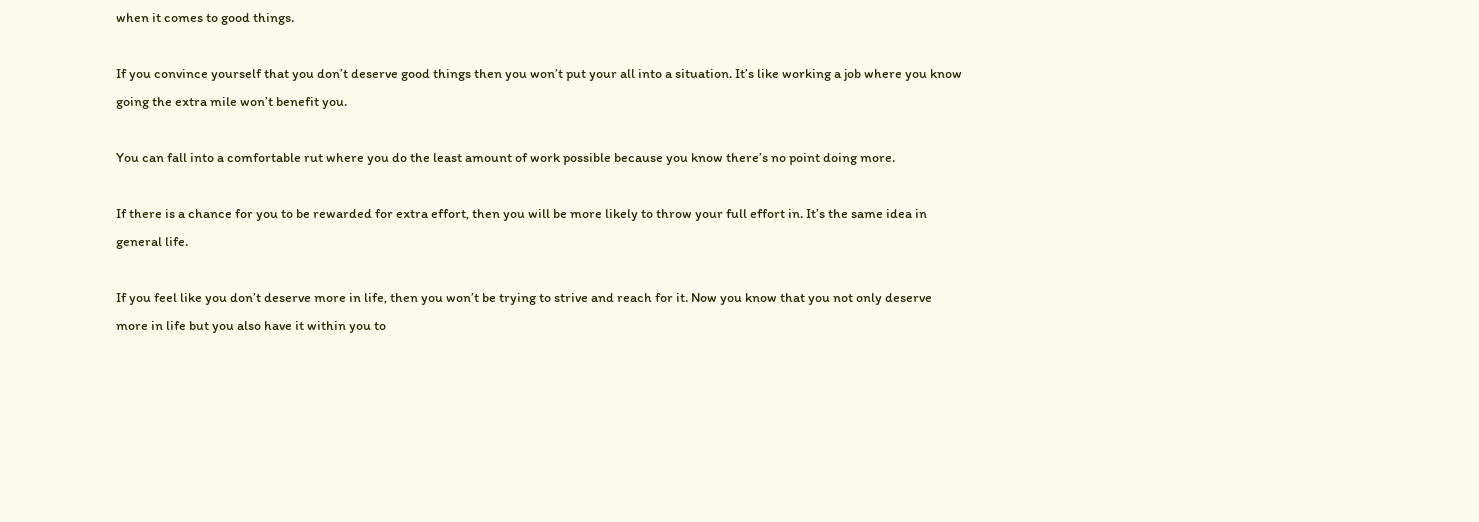when it comes to good things.

If you convince yourself that you don’t deserve good things then you won’t put your all into a situation. It’s like working a job where you know going the extra mile won’t benefit you.

You can fall into a comfortable rut where you do the least amount of work possible because you know there’s no point doing more.

If there is a chance for you to be rewarded for extra effort, then you will be more likely to throw your full effort in. It’s the same idea in general life.

If you feel like you don’t deserve more in life, then you won’t be trying to strive and reach for it. Now you know that you not only deserve more in life but you also have it within you to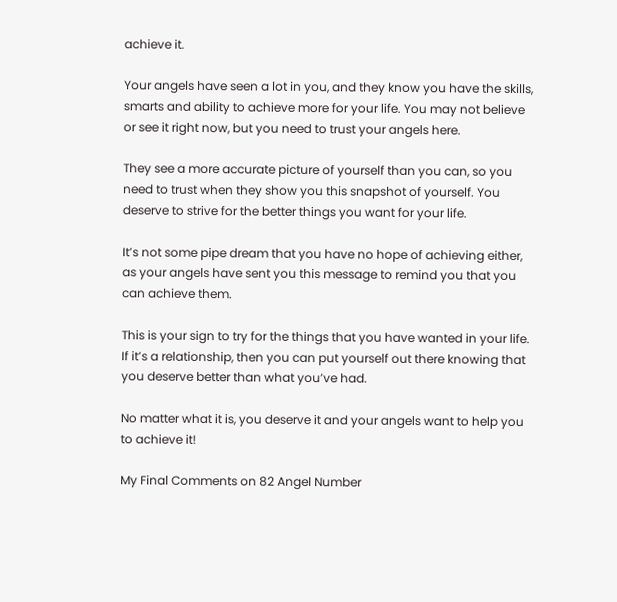achieve it.

Your angels have seen a lot in you, and they know you have the skills, smarts and ability to achieve more for your life. You may not believe or see it right now, but you need to trust your angels here.

They see a more accurate picture of yourself than you can, so you need to trust when they show you this snapshot of yourself. You deserve to strive for the better things you want for your life.

It’s not some pipe dream that you have no hope of achieving either, as your angels have sent you this message to remind you that you can achieve them.

This is your sign to try for the things that you have wanted in your life. If it’s a relationship, then you can put yourself out there knowing that you deserve better than what you’ve had.

No matter what it is, you deserve it and your angels want to help you to achieve it!

My Final Comments on 82 Angel Number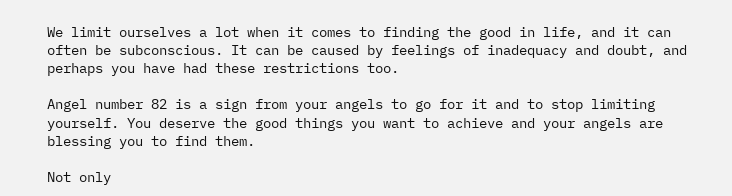We limit ourselves a lot when it comes to finding the good in life, and it can often be subconscious. It can be caused by feelings of inadequacy and doubt, and perhaps you have had these restrictions too.

Angel number 82 is a sign from your angels to go for it and to stop limiting yourself. You deserve the good things you want to achieve and your angels are blessing you to find them.

Not only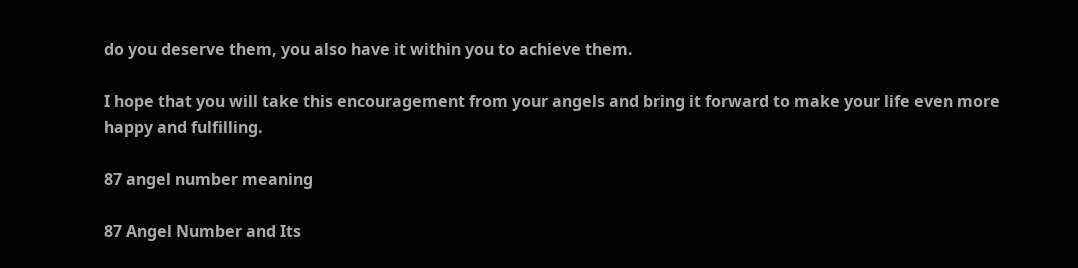do you deserve them, you also have it within you to achieve them.

I hope that you will take this encouragement from your angels and bring it forward to make your life even more happy and fulfilling.

87 angel number meaning

87 Angel Number and Its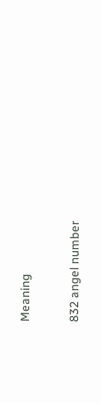Meaning

832 angel number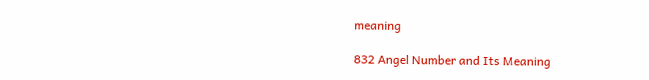meaning

832 Angel Number and Its Meaning